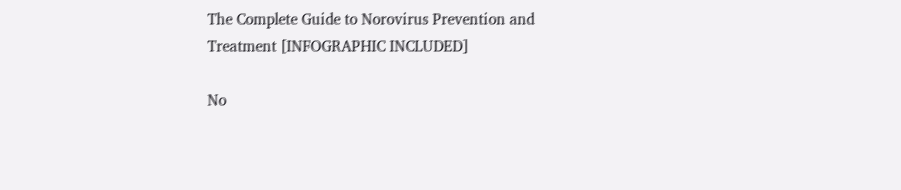The Complete Guide to Norovirus Prevention and Treatment [INFOGRAPHIC INCLUDED]

No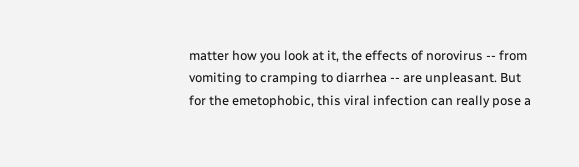matter how you look at it, the effects of norovirus -- from vomiting to cramping to diarrhea -- are unpleasant. But for the emetophobic, this viral infection can really pose a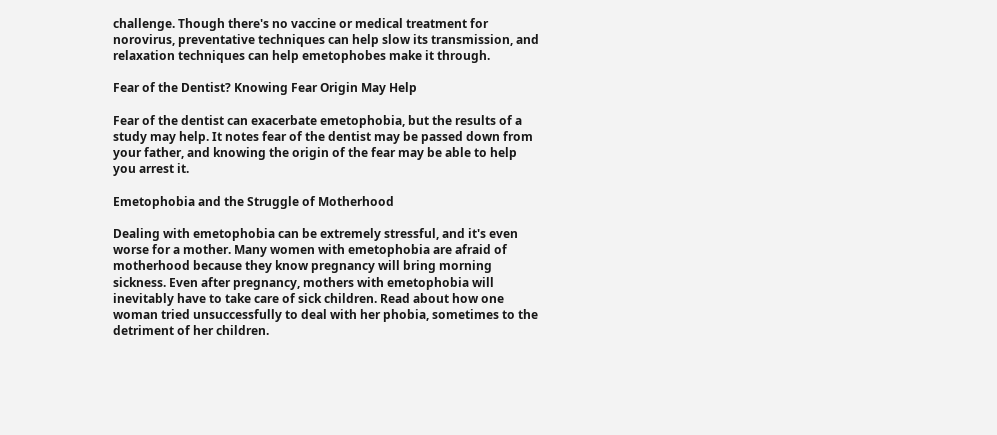challenge. Though there's no vaccine or medical treatment for norovirus, preventative techniques can help slow its transmission, and relaxation techniques can help emetophobes make it through.

Fear of the Dentist? Knowing Fear Origin May Help

Fear of the dentist can exacerbate emetophobia, but the results of a study may help. It notes fear of the dentist may be passed down from your father, and knowing the origin of the fear may be able to help you arrest it.

Emetophobia and the Struggle of Motherhood

Dealing with emetophobia can be extremely stressful, and it's even worse for a mother. Many women with emetophobia are afraid of motherhood because they know pregnancy will bring morning sickness. Even after pregnancy, mothers with emetophobia will inevitably have to take care of sick children. Read about how one woman tried unsuccessfully to deal with her phobia, sometimes to the detriment of her children.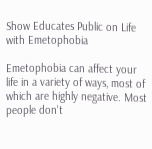Show Educates Public on Life with Emetophobia

Emetophobia can affect your life in a variety of ways, most of which are highly negative. Most people don't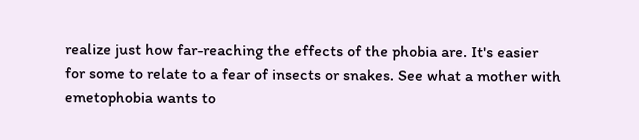realize just how far-reaching the effects of the phobia are. It's easier for some to relate to a fear of insects or snakes. See what a mother with emetophobia wants to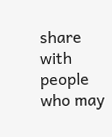share with people who may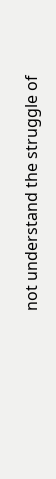not understand the struggle of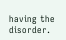having the disorder.